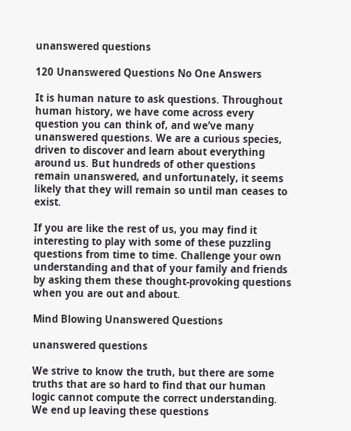unanswered questions

120 Unanswered Questions No One Answers

It is human nature to ask questions. Throughout human history, we have come across every question you can think of, and we’ve many unanswered questions. We are a curious species, driven to discover and learn about everything around us. But hundreds of other questions remain unanswered, and unfortunately, it seems likely that they will remain so until man ceases to exist.

If you are like the rest of us, you may find it interesting to play with some of these puzzling questions from time to time. Challenge your own understanding and that of your family and friends by asking them these thought-provoking questions when you are out and about.

Mind Blowing Unanswered Questions

unanswered questions

We strive to know the truth, but there are some truths that are so hard to find that our human logic cannot compute the correct understanding. We end up leaving these questions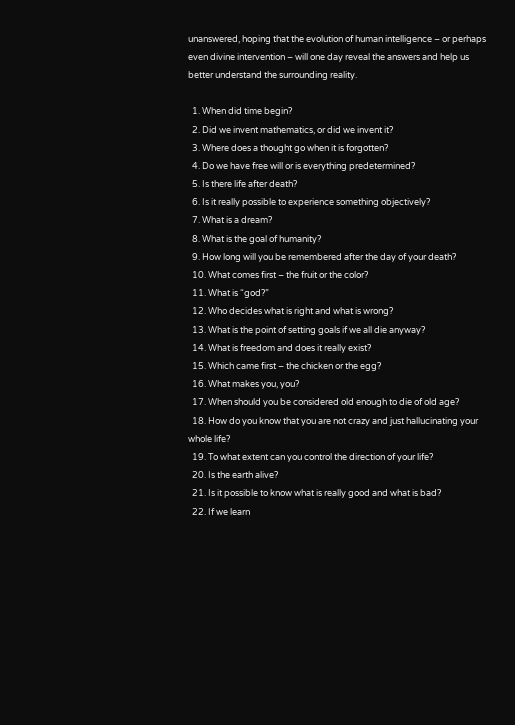unanswered, hoping that the evolution of human intelligence – or perhaps even divine intervention – will one day reveal the answers and help us better understand the surrounding reality.

  1. When did time begin?
  2. Did we invent mathematics, or did we invent it?
  3. Where does a thought go when it is forgotten?
  4. Do we have free will or is everything predetermined?
  5. Is there life after death?
  6. Is it really possible to experience something objectively?
  7. What is a dream?
  8. What is the goal of humanity?
  9. How long will you be remembered after the day of your death?
  10. What comes first – the fruit or the color?
  11. What is “god?”
  12. Who decides what is right and what is wrong?
  13. What is the point of setting goals if we all die anyway?
  14. What is freedom and does it really exist?
  15. Which came first – the chicken or the egg?
  16. What makes you, you?
  17. When should you be considered old enough to die of old age?
  18. How do you know that you are not crazy and just hallucinating your whole life?
  19. To what extent can you control the direction of your life?
  20. Is the earth alive?
  21. Is it possible to know what is really good and what is bad?
  22. If we learn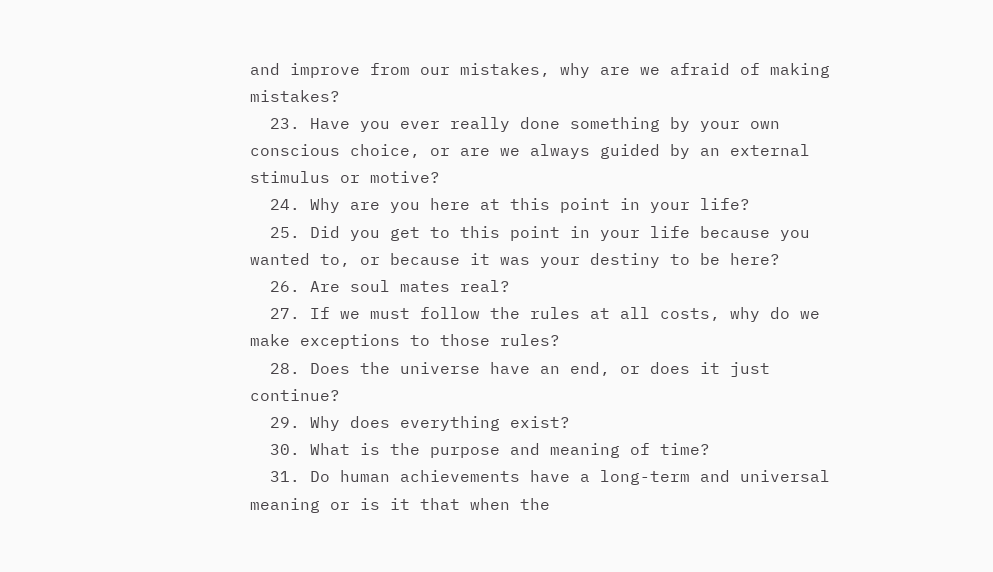and improve from our mistakes, why are we afraid of making mistakes?
  23. Have you ever really done something by your own conscious choice, or are we always guided by an external stimulus or motive?
  24. Why are you here at this point in your life?
  25. Did you get to this point in your life because you wanted to, or because it was your destiny to be here?
  26. Are soul mates real?
  27. If we must follow the rules at all costs, why do we make exceptions to those rules?
  28. Does the universe have an end, or does it just continue?
  29. Why does everything exist?
  30. What is the purpose and meaning of time?
  31. Do human achievements have a long-term and universal meaning or is it that when the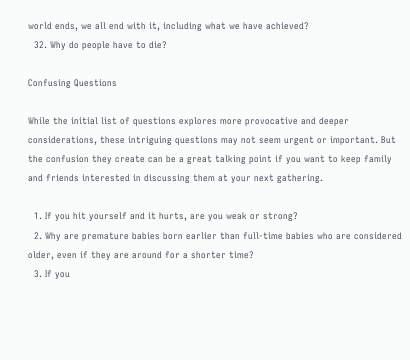world ends, we all end with it, including what we have achieved?
  32. Why do people have to die?

Confusing Questions

While the initial list of questions explores more provocative and deeper considerations, these intriguing questions may not seem urgent or important. But the confusion they create can be a great talking point if you want to keep family and friends interested in discussing them at your next gathering.

  1. If you hit yourself and it hurts, are you weak or strong?
  2. Why are premature babies born earlier than full-time babies who are considered older, even if they are around for a shorter time?
  3. If you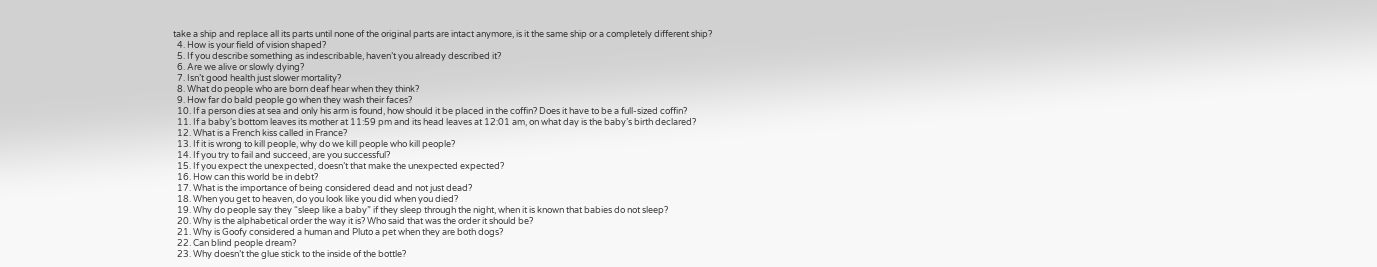take a ship and replace all its parts until none of the original parts are intact anymore, is it the same ship or a completely different ship?
  4. How is your field of vision shaped?
  5. If you describe something as indescribable, haven’t you already described it?
  6. Are we alive or slowly dying?
  7. Isn’t good health just slower mortality?
  8. What do people who are born deaf hear when they think?
  9. How far do bald people go when they wash their faces?
  10. If a person dies at sea and only his arm is found, how should it be placed in the coffin? Does it have to be a full-sized coffin?
  11. If a baby’s bottom leaves its mother at 11:59 pm and its head leaves at 12:01 am, on what day is the baby’s birth declared?
  12. What is a French kiss called in France?
  13. If it is wrong to kill people, why do we kill people who kill people?
  14. If you try to fail and succeed, are you successful?
  15. If you expect the unexpected, doesn’t that make the unexpected expected?
  16. How can this world be in debt?
  17. What is the importance of being considered dead and not just dead?
  18. When you get to heaven, do you look like you did when you died?
  19. Why do people say they “sleep like a baby” if they sleep through the night, when it is known that babies do not sleep?
  20. Why is the alphabetical order the way it is? Who said that was the order it should be?
  21. Why is Goofy considered a human and Pluto a pet when they are both dogs?
  22. Can blind people dream?
  23. Why doesn’t the glue stick to the inside of the bottle?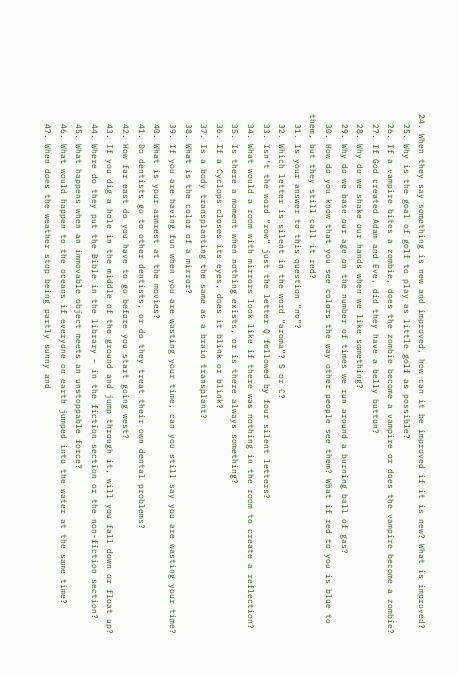24. When they say something is new and improved, how can it be improved if it is new? What is improved?
  25. Why is the goal of golf to play as little golf as possible?
  26. If a vampire bites a zombie, does the zombie become a vampire or does the vampire become a zombie?
  27. If God created Adam and Eve, did they have a belly button?
  28. Why do we shake our hands when we like something?
  29. Why do we base our age on the number of times we run around a burning ball of gas?
  30. How do you know that you see colors the way other people see them? What if red to you is blue to them, but they still call it red?
  31. Is your answer to this question “no”?
  32. Which letter is silent in the word “aroma”? S or C?
  33. Isn’t the word “row” just the letter Q followed by four silent letters?
  34. What would a room with mirrors look like if there was nothing in the room to create a reflection?
  35. Is there a moment when nothing exists, or is there always something?
  36. If a Cyclops closes its eyes, does it blink or blink?
  37. Is a body transplanting the same as a brain transplant?
  38. What is the color of a mirror?
  39. If you are having fun when you are wasting your time, can you still say you are wasting your time?
  40. What is your armrest at the movies?
  41. Do dentists go to other dentists, or do they treat their own dental problems?
  42. How far east do you have to go before you start going west?
  43. If you dig a hole in the middle of the ground and jump through it, will you fall down or float up?
  44. Where do they put the Bible in the library – in the fiction section or the non-fiction section?
  45. What happens when an immovable object meets an unstoppable force?
  46. What would happen to the oceans if everyone on earth jumped into the water at the same time?
  47. When does the weather stop being partly sunny and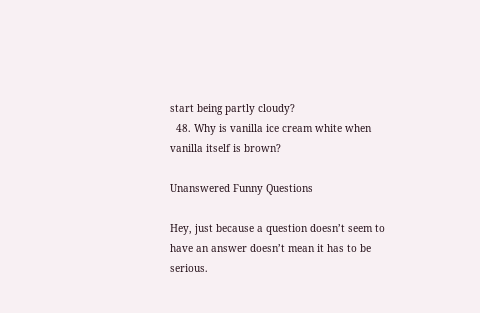start being partly cloudy?
  48. Why is vanilla ice cream white when vanilla itself is brown?

Unanswered Funny Questions

Hey, just because a question doesn’t seem to have an answer doesn’t mean it has to be serious.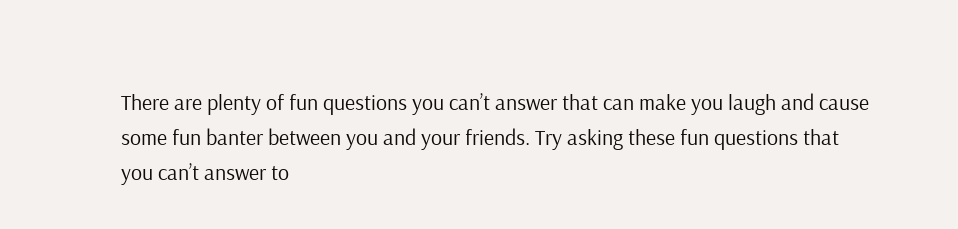There are plenty of fun questions you can’t answer that can make you laugh and cause some fun banter between you and your friends. Try asking these fun questions that you can’t answer to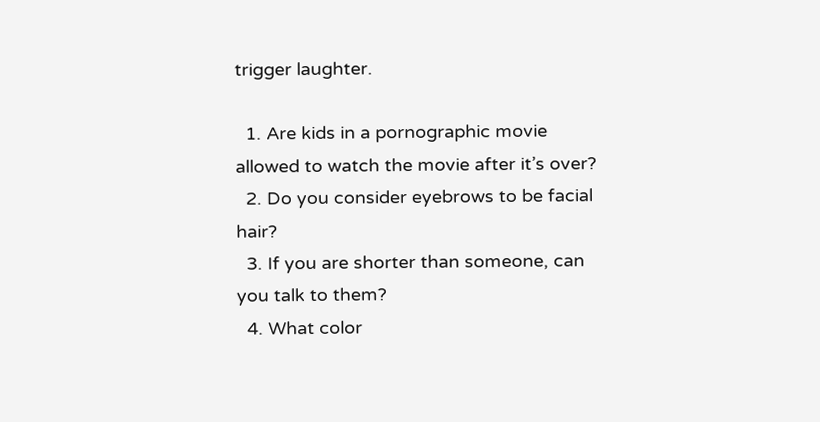trigger laughter.

  1. Are kids in a pornographic movie allowed to watch the movie after it’s over?
  2. Do you consider eyebrows to be facial hair?
  3. If you are shorter than someone, can you talk to them?
  4. What color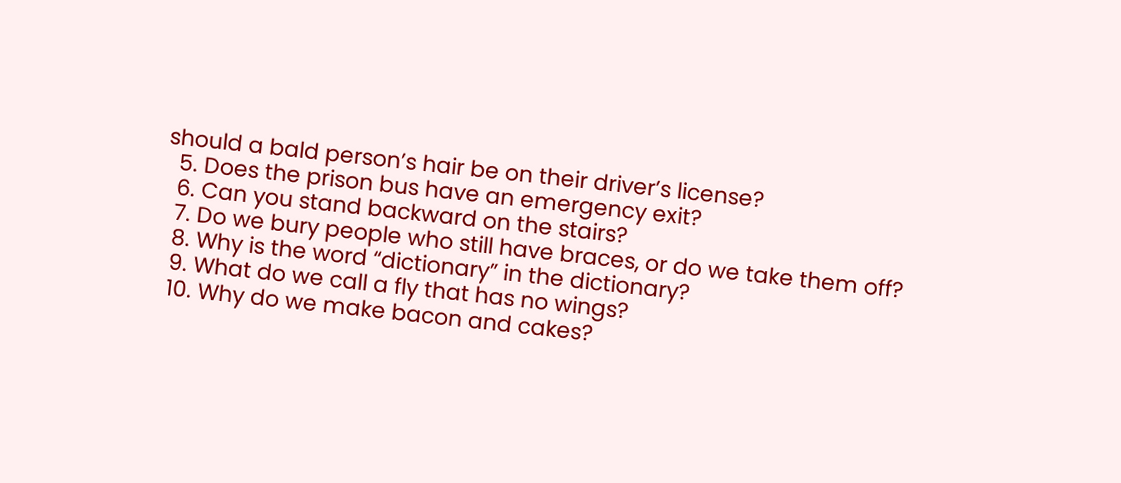should a bald person’s hair be on their driver’s license?
  5. Does the prison bus have an emergency exit?
  6. Can you stand backward on the stairs?
  7. Do we bury people who still have braces, or do we take them off?
  8. Why is the word “dictionary” in the dictionary?
  9. What do we call a fly that has no wings?
  10. Why do we make bacon and cakes?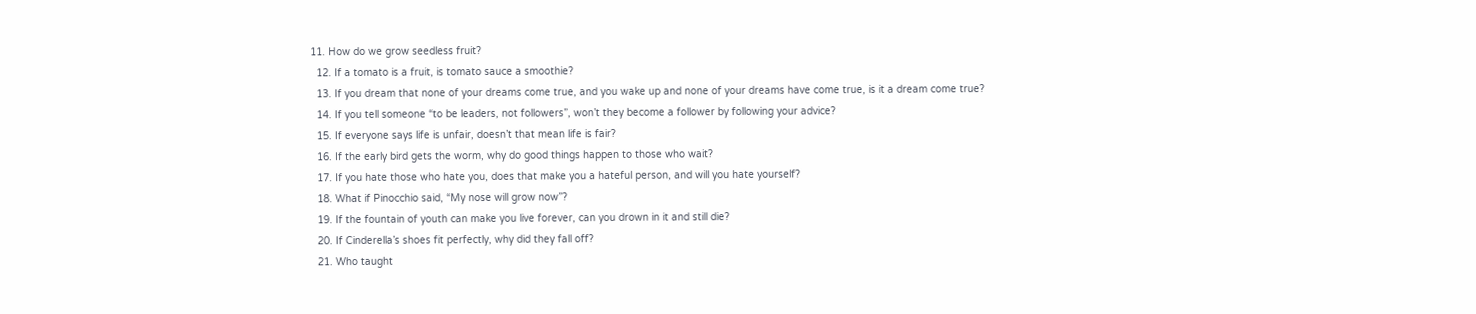11. How do we grow seedless fruit?
  12. If a tomato is a fruit, is tomato sauce a smoothie?
  13. If you dream that none of your dreams come true, and you wake up and none of your dreams have come true, is it a dream come true?
  14. If you tell someone “to be leaders, not followers”, won’t they become a follower by following your advice?
  15. If everyone says life is unfair, doesn’t that mean life is fair?
  16. If the early bird gets the worm, why do good things happen to those who wait?
  17. If you hate those who hate you, does that make you a hateful person, and will you hate yourself?
  18. What if Pinocchio said, “My nose will grow now”?
  19. If the fountain of youth can make you live forever, can you drown in it and still die?
  20. If Cinderella’s shoes fit perfectly, why did they fall off?
  21. Who taught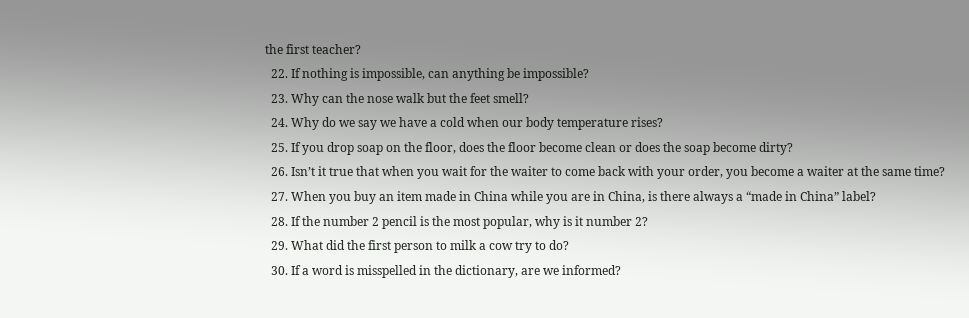the first teacher?
  22. If nothing is impossible, can anything be impossible?
  23. Why can the nose walk but the feet smell?
  24. Why do we say we have a cold when our body temperature rises?
  25. If you drop soap on the floor, does the floor become clean or does the soap become dirty?
  26. Isn’t it true that when you wait for the waiter to come back with your order, you become a waiter at the same time?
  27. When you buy an item made in China while you are in China, is there always a “made in China” label?
  28. If the number 2 pencil is the most popular, why is it number 2?
  29. What did the first person to milk a cow try to do?
  30. If a word is misspelled in the dictionary, are we informed?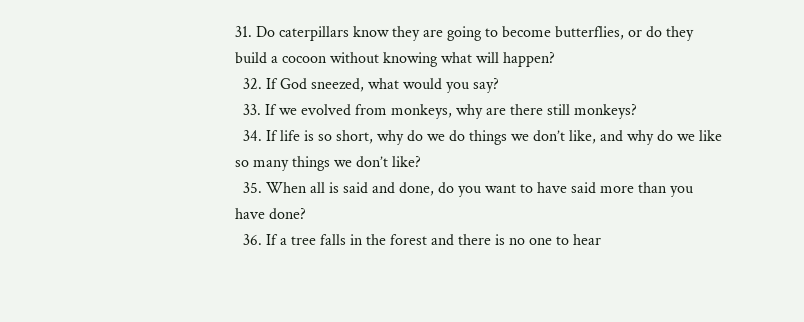31. Do caterpillars know they are going to become butterflies, or do they build a cocoon without knowing what will happen?
  32. If God sneezed, what would you say?
  33. If we evolved from monkeys, why are there still monkeys?
  34. If life is so short, why do we do things we don’t like, and why do we like so many things we don’t like?
  35. When all is said and done, do you want to have said more than you have done?
  36. If a tree falls in the forest and there is no one to hear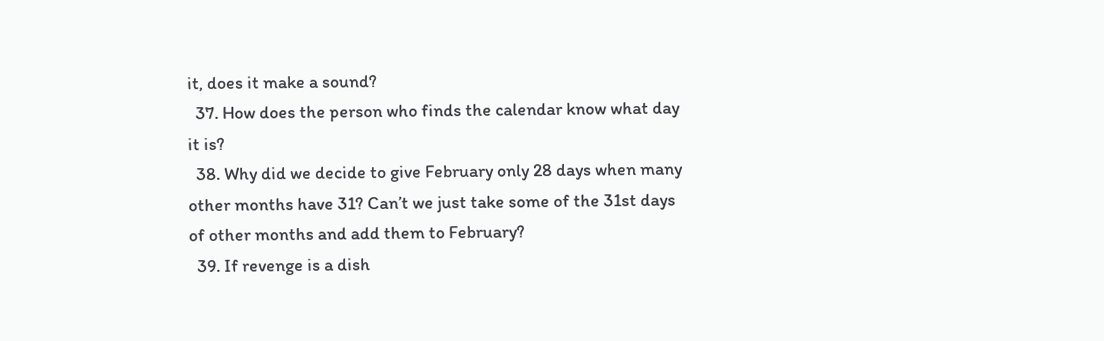it, does it make a sound?
  37. How does the person who finds the calendar know what day it is?
  38. Why did we decide to give February only 28 days when many other months have 31? Can’t we just take some of the 31st days of other months and add them to February?
  39. If revenge is a dish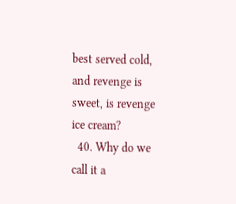best served cold, and revenge is sweet, is revenge ice cream?
  40. Why do we call it a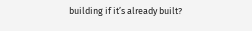building if it’s already built?